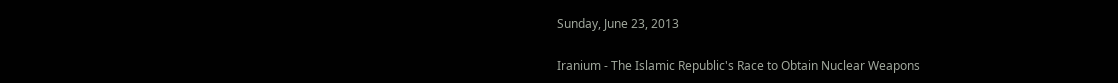Sunday, June 23, 2013

Iranium - The Islamic Republic's Race to Obtain Nuclear Weapons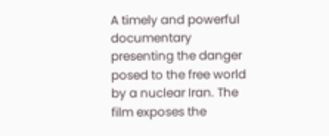A timely and powerful documentary presenting the danger posed to the free world by a nuclear Iran. The film exposes the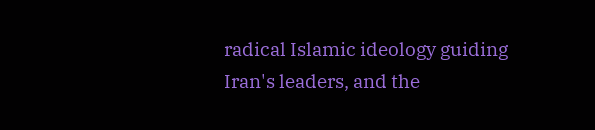radical Islamic ideology guiding Iran's leaders, and the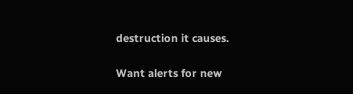destruction it causes.

Want alerts for new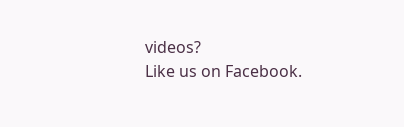videos?
Like us on Facebook.